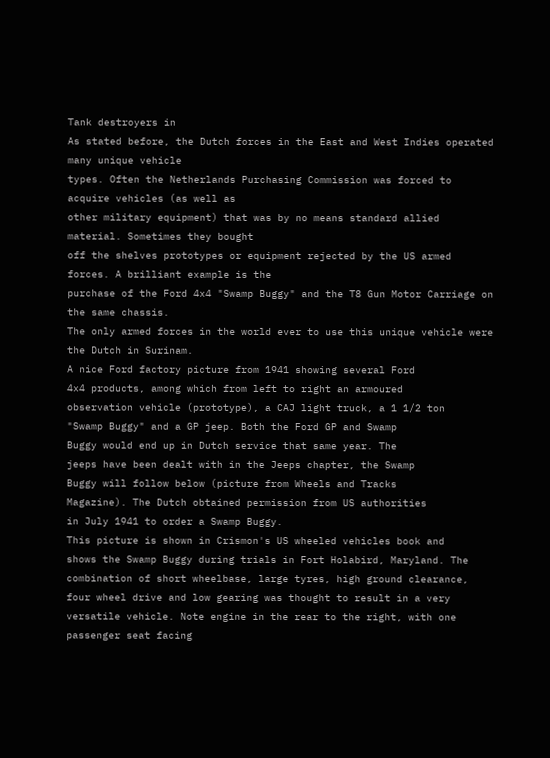Tank destroyers in
As stated before, the Dutch forces in the East and West Indies operated many unique vehicle
types. Often the Netherlands Purchasing Commission was forced to acquire vehicles (as well as
other military equipment) that was by no means standard allied material. Sometimes they bought
off the shelves prototypes or equipment rejected by the US armed forces. A brilliant example is the
purchase of the Ford 4x4 "Swamp Buggy" and the T8 Gun Motor Carriage on the same chassis.
The only armed forces in the world ever to use this unique vehicle were the Dutch in Surinam.
A nice Ford factory picture from 1941 showing several Ford
4x4 products, among which from left to right an armoured
observation vehicle (prototype), a CAJ light truck, a 1 1/2 ton
"Swamp Buggy" and a GP jeep. Both the Ford GP and Swamp
Buggy would end up in Dutch service that same year. The
jeeps have been dealt with in the Jeeps chapter, the Swamp
Buggy will follow below (picture from Wheels and Tracks
Magazine). The Dutch obtained permission from US authorities
in July 1941 to order a Swamp Buggy.
This picture is shown in Crismon's US wheeled vehicles book and
shows the Swamp Buggy during trials in Fort Holabird, Maryland. The
combination of short wheelbase, large tyres, high ground clearance,
four wheel drive and low gearing was thought to result in a very
versatile vehicle. Note engine in the rear to the right, with one
passenger seat facing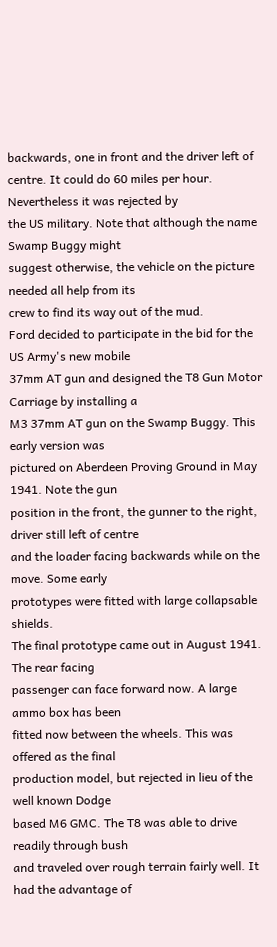backwards, one in front and the driver left of
centre. It could do 60 miles per hour. Nevertheless it was rejected by
the US military. Note that although the name Swamp Buggy might
suggest otherwise, the vehicle on the picture needed all help from its
crew to find its way out of the mud.
Ford decided to participate in the bid for the US Army's new mobile
37mm AT gun and designed the T8 Gun Motor Carriage by installing a
M3 37mm AT gun on the Swamp Buggy. This early version was
pictured on Aberdeen Proving Ground in May 1941. Note the gun
position in the front, the gunner to the right, driver still left of centre
and the loader facing backwards while on the move. Some early
prototypes were fitted with large collapsable shields.
The final prototype came out in August 1941. The rear facing
passenger can face forward now. A large ammo box has been
fitted now between the wheels. This was offered as the final
production model, but rejected in lieu of the well known Dodge
based M6 GMC. The T8 was able to drive readily through bush
and traveled over rough terrain fairly well. It had the advantage of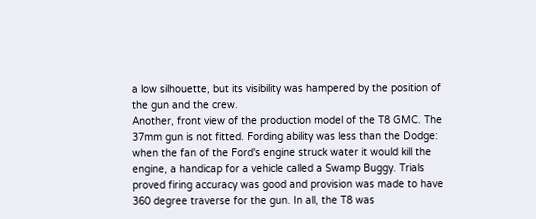a low silhouette, but its visibility was hampered by the position of
the gun and the crew.
Another, front view of the production model of the T8 GMC. The
37mm gun is not fitted. Fording ability was less than the Dodge:
when the fan of the Ford's engine struck water it would kill the
engine, a handicap for a vehicle called a Swamp Buggy. Trials
proved firing accuracy was good and provision was made to have
360 degree traverse for the gun. In all, the T8 was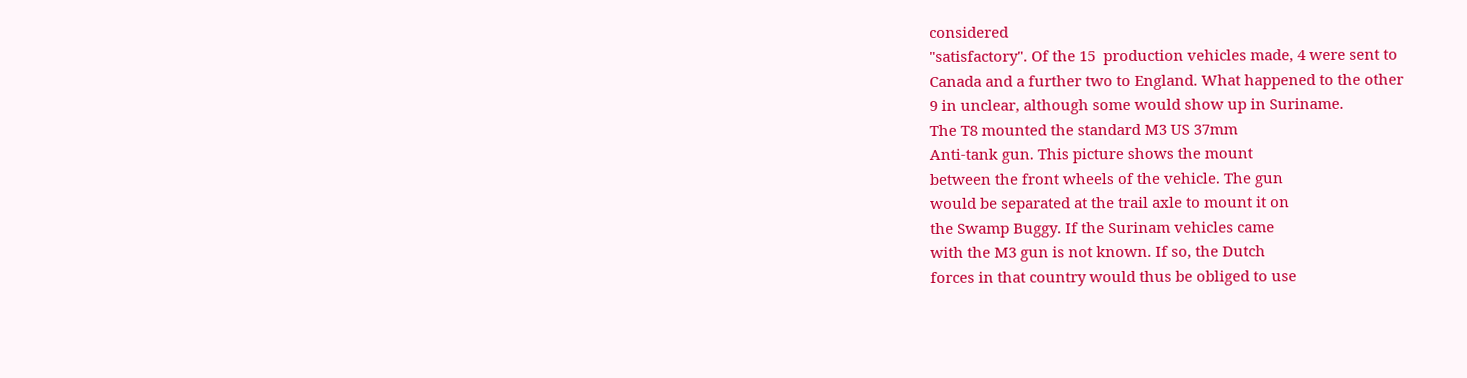considered
"satisfactory". Of the 15  production vehicles made, 4 were sent to
Canada and a further two to England. What happened to the other
9 in unclear, although some would show up in Suriname.
The T8 mounted the standard M3 US 37mm
Anti-tank gun. This picture shows the mount
between the front wheels of the vehicle. The gun
would be separated at the trail axle to mount it on
the Swamp Buggy. If the Surinam vehicles came
with the M3 gun is not known. If so, the Dutch
forces in that country would thus be obliged to use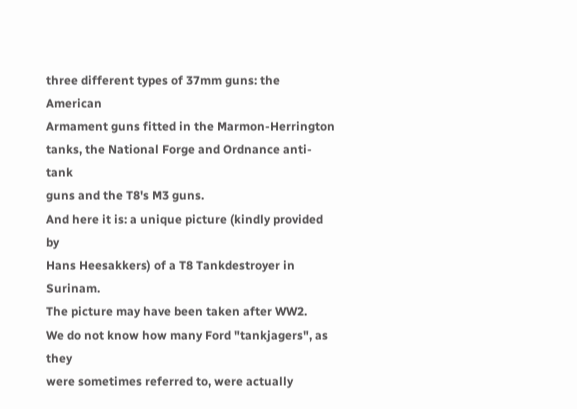three different types of 37mm guns: the American
Armament guns fitted in the Marmon-Herrington
tanks, the National Forge and Ordnance anti-tank
guns and the T8's M3 guns.
And here it is: a unique picture (kindly provided by
Hans Heesakkers) of a T8 Tankdestroyer in Surinam.
The picture may have been taken after WW2.
We do not know how many Ford "tankjagers", as they
were sometimes referred to, were actually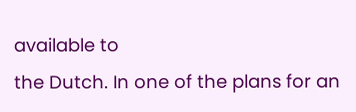available to
the Dutch. In one of the plans for an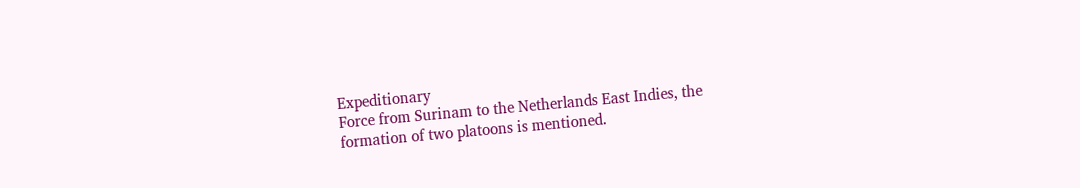Expeditionary
Force from Surinam to the Netherlands East Indies, the
formation of two platoons is mentioned.